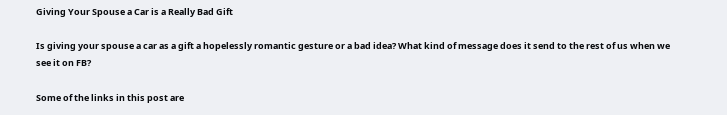Giving Your Spouse a Car is a Really Bad Gift

Is giving your spouse a car as a gift a hopelessly romantic gesture or a bad idea? What kind of message does it send to the rest of us when we see it on FB?

Some of the links in this post are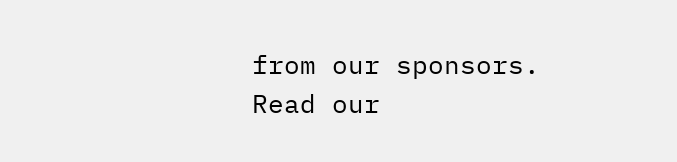from our sponsors. Read our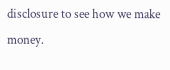disclosure to see how we make money.